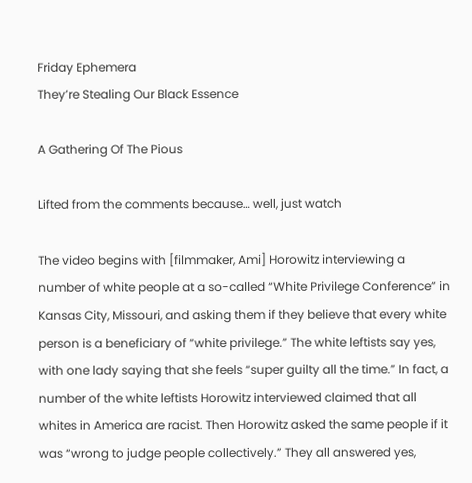Friday Ephemera
They’re Stealing Our Black Essence

A Gathering Of The Pious

Lifted from the comments because… well, just watch

The video begins with [filmmaker, Ami] Horowitz interviewing a number of white people at a so-called “White Privilege Conference” in Kansas City, Missouri, and asking them if they believe that every white person is a beneficiary of “white privilege.” The white leftists say yes, with one lady saying that she feels “super guilty all the time.” In fact, a number of the white leftists Horowitz interviewed claimed that all whites in America are racist. Then Horowitz asked the same people if it was “wrong to judge people collectively.” They all answered yes,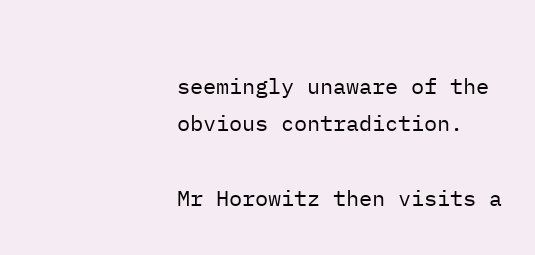seemingly unaware of the obvious contradiction.

Mr Horowitz then visits a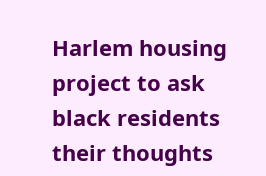Harlem housing project to ask black residents their thoughts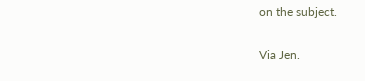on the subject.

Via Jen.